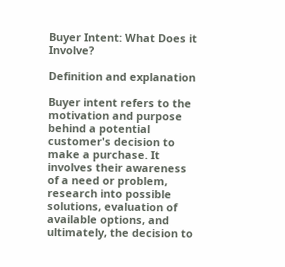Buyer Intent: What Does it Involve?

Definition and explanation

Buyer intent refers to the motivation and purpose behind a potential customer's decision to make a purchase. It involves their awareness of a need or problem, research into possible solutions, evaluation of available options, and ultimately, the decision to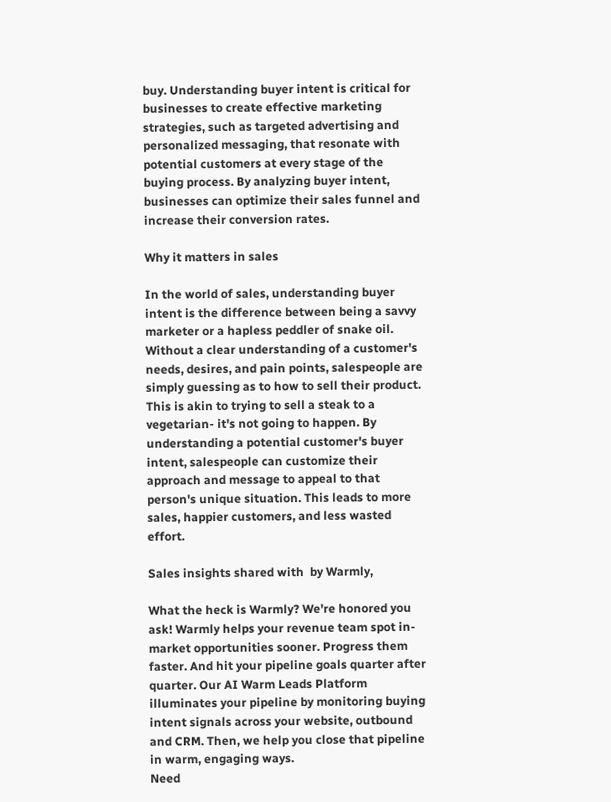buy. Understanding buyer intent is critical for businesses to create effective marketing strategies, such as targeted advertising and personalized messaging, that resonate with potential customers at every stage of the buying process. By analyzing buyer intent, businesses can optimize their sales funnel and increase their conversion rates.

Why it matters in sales

In the world of sales, understanding buyer intent is the difference between being a savvy marketer or a hapless peddler of snake oil. Without a clear understanding of a customer's needs, desires, and pain points, salespeople are simply guessing as to how to sell their product. This is akin to trying to sell a steak to a vegetarian- it's not going to happen. By understanding a potential customer's buyer intent, salespeople can customize their approach and message to appeal to that person's unique situation. This leads to more sales, happier customers, and less wasted effort.

Sales insights shared with  by Warmly,

What the heck is Warmly? We're honored you ask! Warmly helps your revenue team spot in-market opportunities sooner. Progress them faster. And hit your pipeline goals quarter after quarter. Our AI Warm Leads Platform illuminates your pipeline by monitoring buying intent signals across your website, outbound and CRM. Then, we help you close that pipeline in warm, engaging ways.
Need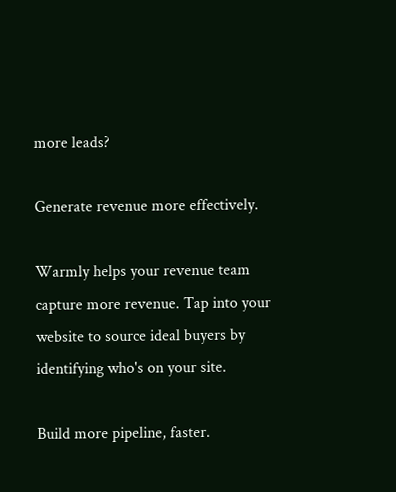more leads?

Generate revenue more effectively.

Warmly helps your revenue team capture more revenue. Tap into your website to source ideal buyers by identifying who's on your site.

Build more pipeline, faster.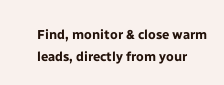Find, monitor & close warm leads, directly from your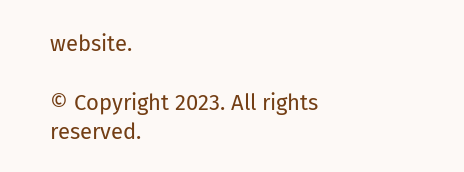website.

© Copyright 2023. All rights reserved.